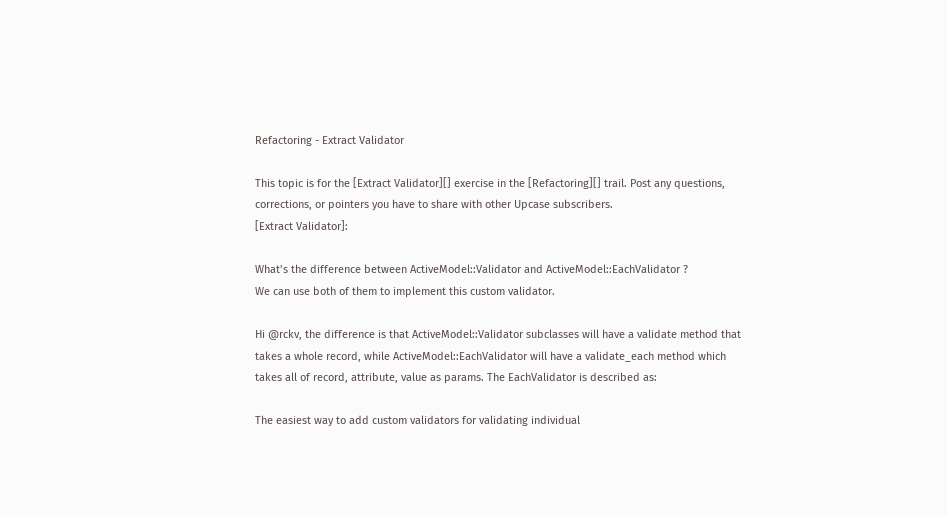Refactoring - Extract Validator

This topic is for the [Extract Validator][] exercise in the [Refactoring][] trail. Post any questions, corrections, or pointers you have to share with other Upcase subscribers.
[Extract Validator]:

What’s the difference between ActiveModel::Validator and ActiveModel::EachValidator ?
We can use both of them to implement this custom validator.

Hi @rckv, the difference is that ActiveModel::Validator subclasses will have a validate method that takes a whole record, while ActiveModel::EachValidator will have a validate_each method which takes all of record, attribute, value as params. The EachValidator is described as:

The easiest way to add custom validators for validating individual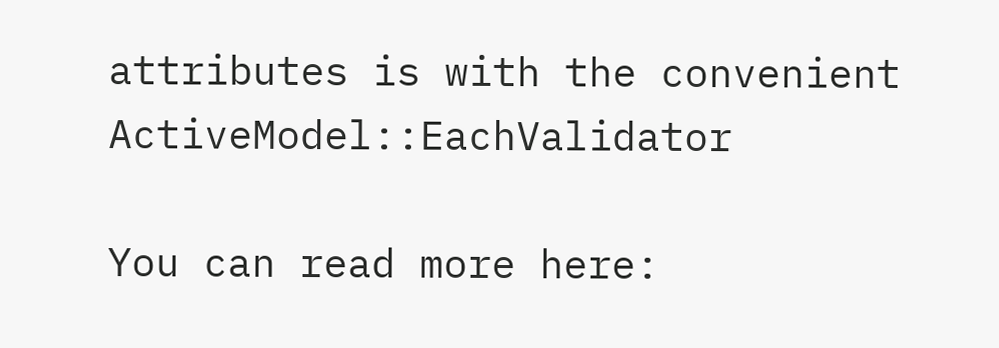attributes is with the convenient ActiveModel::EachValidator

You can read more here: